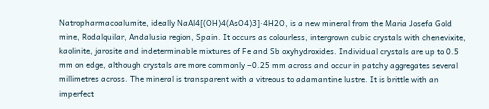Natropharmacoalumite, ideally NaAl4[(OH)4(AsO4)3]·4H2O, is a new mineral from the Maria Josefa Gold mine, Rodalquilar, Andalusia region, Spain. It occurs as colourless, intergrown cubic crystals with chenevixite, kaolinite, jarosite and indeterminable mixtures of Fe and Sb oxyhydroxides. Individual crystals are up to 0.5 mm on edge, although crystals are more commonly ∼0.25 mm across and occur in patchy aggregates several millimetres across. The mineral is transparent with a vitreous to adamantine lustre. It is brittle with an imperfect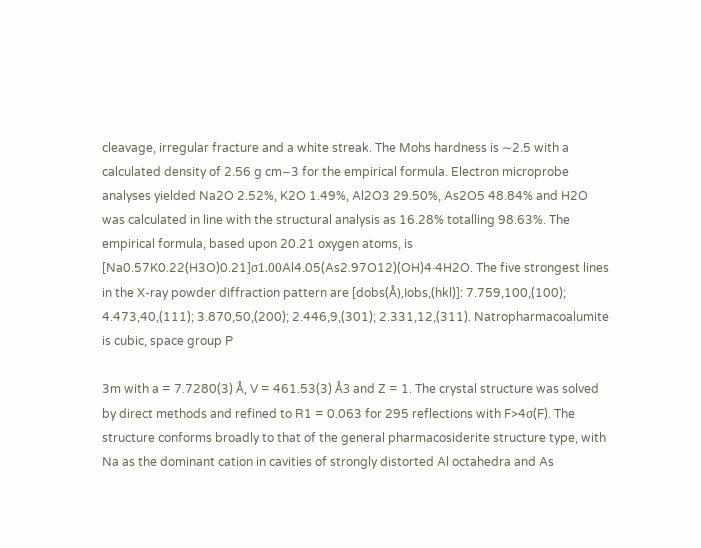cleavage, irregular fracture and a white streak. The Mohs hardness is ∼2.5 with a calculated density of 2.56 g cm−3 for the empirical formula. Electron microprobe analyses yielded Na2O 2.52%, K2O 1.49%, Al2O3 29.50%, As2O5 48.84% and H2O was calculated in line with the structural analysis as 16.28% totalling 98.63%. The empirical formula, based upon 20.21 oxygen atoms, is [Na0.57K0.22(H3O)0.21]σ1.00Al4.05(As2.97O12)(OH)4·4H2O. The five strongest lines in the X-ray powder diffraction pattern are [dobs(Å),Iobs,(hkl)]: 7.759,100,(100); 4.473,40,(111); 3.870,50,(200); 2.446,9,(301); 2.331,12,(311). Natropharmacoalumite is cubic, space group P

3m with a = 7.7280(3) Å, V = 461.53(3) Å3 and Z = 1. The crystal structure was solved by direct methods and refined to R1 = 0.063 for 295 reflections with F>4σ(F). The structure conforms broadly to that of the general pharmacosiderite structure type, with Na as the dominant cation in cavities of strongly distorted Al octahedra and As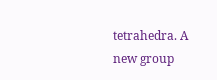tetrahedra. A new group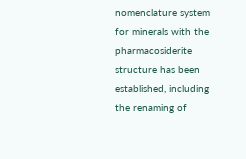nomenclature system for minerals with the pharmacosiderite structure has been established, including the renaming of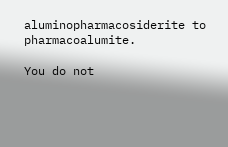aluminopharmacosiderite to pharmacoalumite.

You do not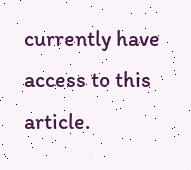currently have access to this article.